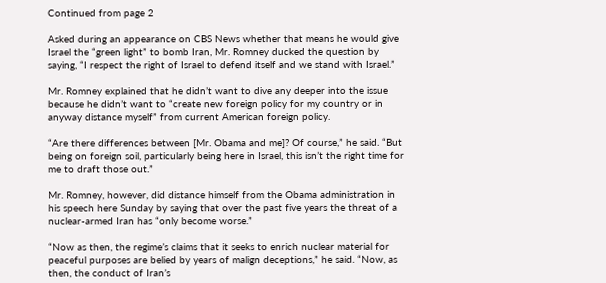Continued from page 2

Asked during an appearance on CBS News whether that means he would give Israel the “green light” to bomb Iran, Mr. Romney ducked the question by saying, “I respect the right of Israel to defend itself and we stand with Israel.”

Mr. Romney explained that he didn’t want to dive any deeper into the issue because he didn’t want to “create new foreign policy for my country or in anyway distance myself” from current American foreign policy.

“Are there differences between [Mr. Obama and me]? Of course,” he said. “But being on foreign soil, particularly being here in Israel, this isn’t the right time for me to draft those out.”

Mr. Romney, however, did distance himself from the Obama administration in his speech here Sunday by saying that over the past five years the threat of a nuclear-armed Iran has “only become worse.”

“Now as then, the regime’s claims that it seeks to enrich nuclear material for peaceful purposes are belied by years of malign deceptions,” he said. “Now, as then, the conduct of Iran’s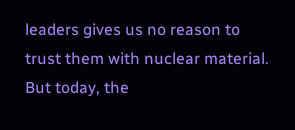leaders gives us no reason to trust them with nuclear material. But today, the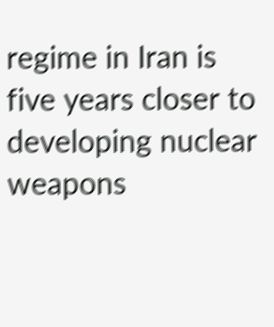regime in Iran is five years closer to developing nuclear weapons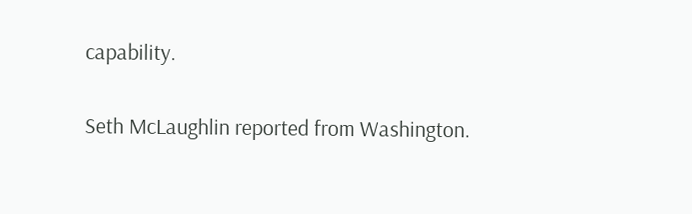capability.

Seth McLaughlin reported from Washington.